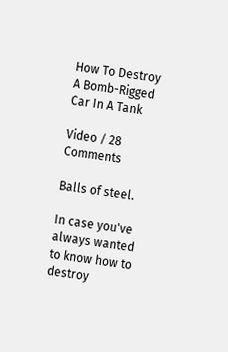How To Destroy A Bomb-Rigged Car In A Tank

Video / 28 Comments

Balls of steel.

In case you've always wanted to know how to destroy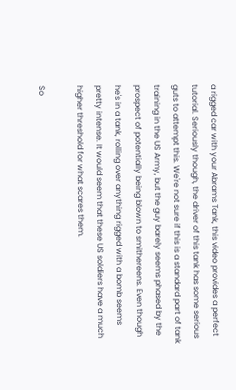a rigged car with your Abrams Tank, this video provides a perfect tutorial. Seriously though, the driver of this tank has some serious guts to attempt this. We're not sure if this is a standard part of tank training in the US Army, but the guy barely seems phased by the prospect of potentially being blown to smithereens. Even though he's in a tank, rolling over anything rigged with a bomb seems pretty intense. It would seem that these US soldiers have a much higher threshold for what scares them.

So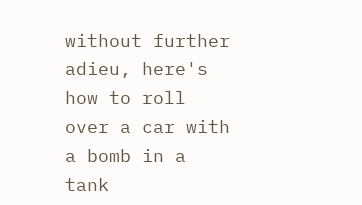without further adieu, here's how to roll over a car with a bomb in a tank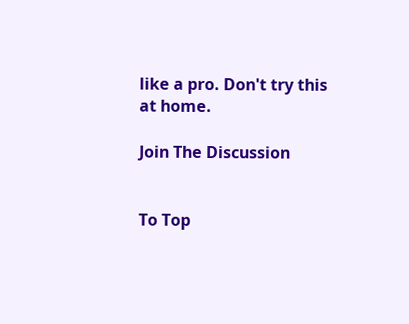like a pro. Don't try this at home.

Join The Discussion


To Top